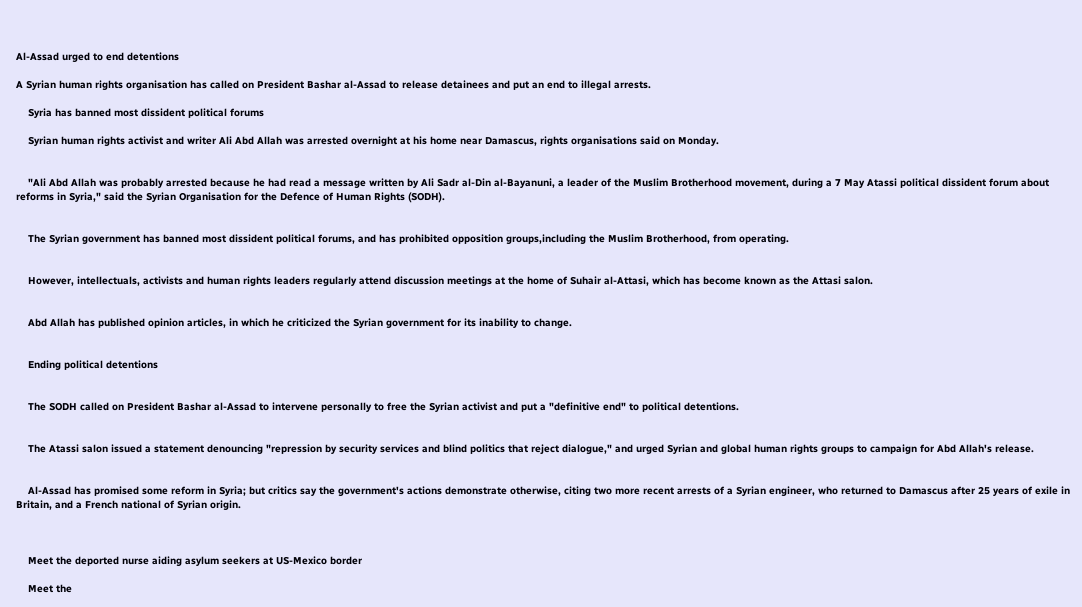Al-Assad urged to end detentions

A Syrian human rights organisation has called on President Bashar al-Assad to release detainees and put an end to illegal arrests.

    Syria has banned most dissident political forums

    Syrian human rights activist and writer Ali Abd Allah was arrested overnight at his home near Damascus, rights organisations said on Monday.


    "Ali Abd Allah was probably arrested because he had read a message written by Ali Sadr al-Din al-Bayanuni, a leader of the Muslim Brotherhood movement, during a 7 May Atassi political dissident forum about reforms in Syria," said the Syrian Organisation for the Defence of Human Rights (SODH).


    The Syrian government has banned most dissident political forums, and has prohibited opposition groups,including the Muslim Brotherhood, from operating.


    However, intellectuals, activists and human rights leaders regularly attend discussion meetings at the home of Suhair al-Attasi, which has become known as the Attasi salon.


    Abd Allah has published opinion articles, in which he criticized the Syrian government for its inability to change.


    Ending political detentions


    The SODH called on President Bashar al-Assad to intervene personally to free the Syrian activist and put a "definitive end" to political detentions.


    The Atassi salon issued a statement denouncing "repression by security services and blind politics that reject dialogue," and urged Syrian and global human rights groups to campaign for Abd Allah's release.


    Al-Assad has promised some reform in Syria; but critics say the government's actions demonstrate otherwise, citing two more recent arrests of a Syrian engineer, who returned to Damascus after 25 years of exile in Britain, and a French national of Syrian origin.



    Meet the deported nurse aiding asylum seekers at US-Mexico border

    Meet the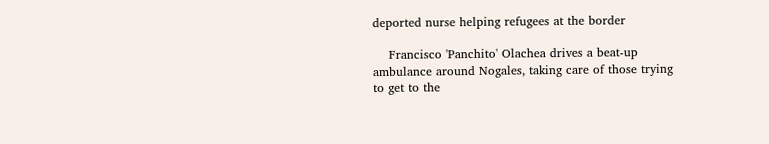deported nurse helping refugees at the border

    Francisco 'Panchito' Olachea drives a beat-up ambulance around Nogales, taking care of those trying to get to the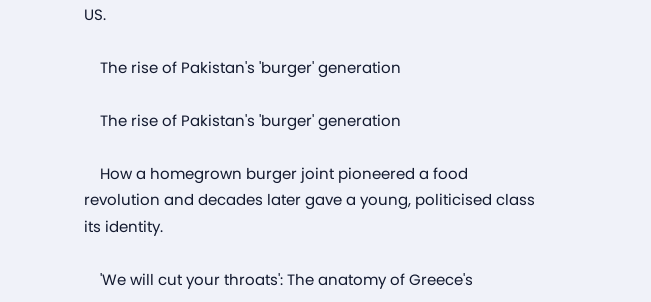US.

    The rise of Pakistan's 'burger' generation

    The rise of Pakistan's 'burger' generation

    How a homegrown burger joint pioneered a food revolution and decades later gave a young, politicised class its identity.

    'We will cut your throats': The anatomy of Greece's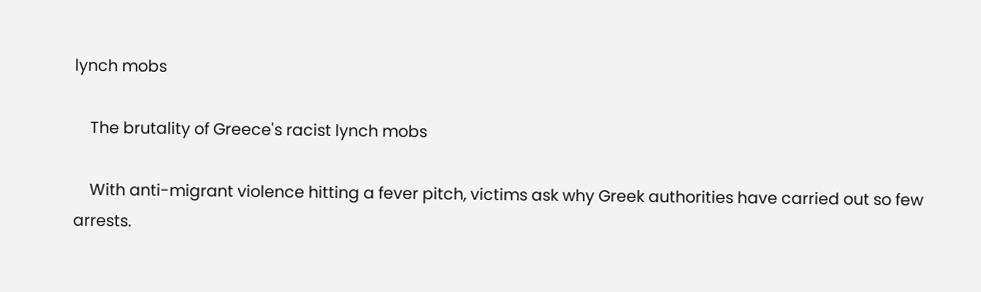lynch mobs

    The brutality of Greece's racist lynch mobs

    With anti-migrant violence hitting a fever pitch, victims ask why Greek authorities have carried out so few arrests.